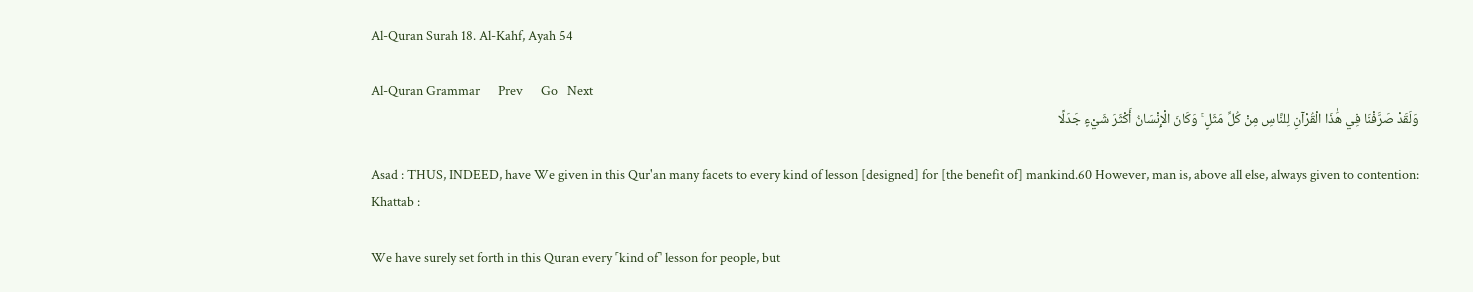Al-Quran Surah 18. Al-Kahf, Ayah 54

Al-Quran Grammar      Prev      Go   Next
وَلَقَدْ صَرَّفْنَا فِي هَٰذَا الْقُرْآنِ لِلنَّاسِ مِنْ كُلِّ مَثَلٍ ۚ وَكَانَ الْإِنْسَانُ أَكْثَرَ شَيْءٍ جَدَلًا

Asad : THUS, INDEED, have We given in this Qur'an many facets to every kind of lesson [designed] for [the benefit of] mankind.60 However, man is, above all else, always given to contention:
Khattab :

We have surely set forth in this Quran every ˹kind of˺ lesson for people, but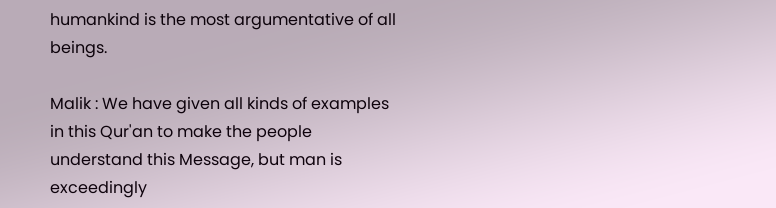humankind is the most argumentative of all beings.

Malik : We have given all kinds of examples in this Qur'an to make the people understand this Message, but man is exceedingly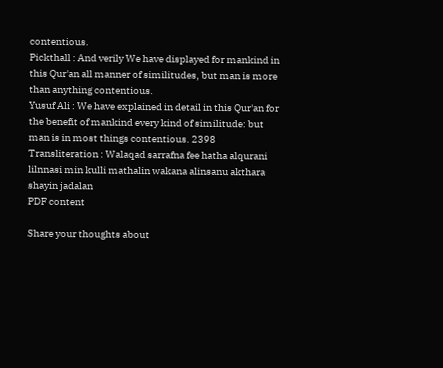contentious.
Pickthall : And verily We have displayed for mankind in this Qur'an all manner of similitudes, but man is more than anything contentious.
Yusuf Ali : We have explained in detail in this Qur'an for the benefit of mankind every kind of similitude: but man is in most things contentious. 2398
Transliteration : Walaqad sarrafna fee hatha alqurani lilnnasi min kulli mathalin wakana alinsanu akthara shayin jadalan
PDF content

Share your thoughts about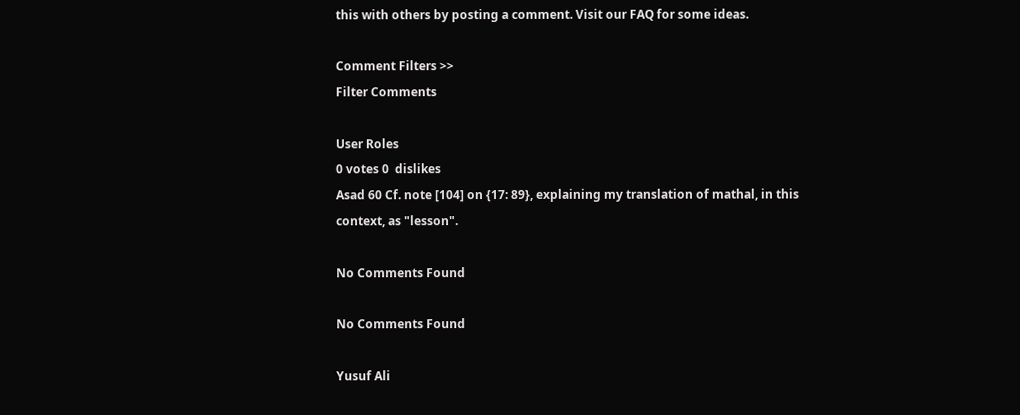this with others by posting a comment. Visit our FAQ for some ideas.

Comment Filters >>
Filter Comments

User Roles
0 votes 0  dislikes
Asad 60 Cf. note [104] on {17: 89}, explaining my translation of mathal, in this context, as "lesson".

No Comments Found

No Comments Found

Yusuf Ali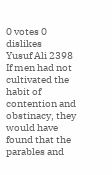0 votes 0  dislikes
Yusuf Ali 2398 If men had not cultivated the habit of contention and obstinacy, they would have found that the parables and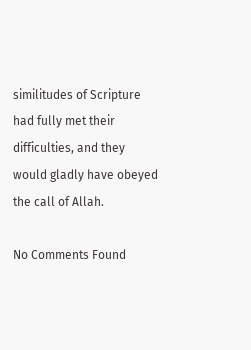similitudes of Scripture had fully met their difficulties, and they would gladly have obeyed the call of Allah.

No Comments Found